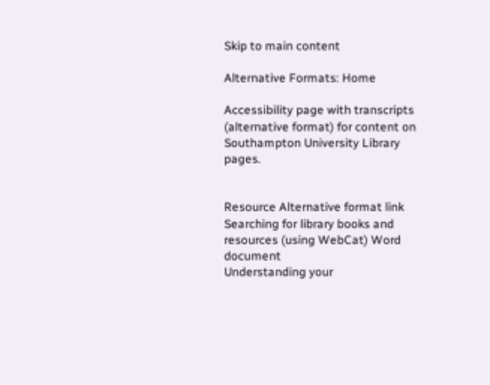Skip to main content

Alternative Formats: Home

Accessibility page with transcripts (alternative format) for content on Southampton University Library pages.


Resource Alternative format link
Searching for library books and resources (using WebCat) Word document
Understanding your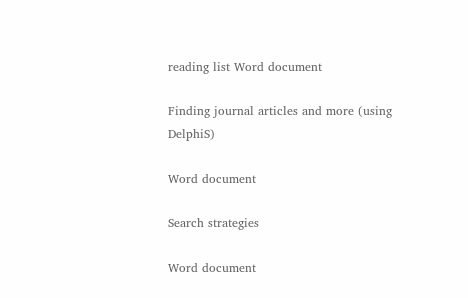reading list Word document

Finding journal articles and more (using DelphiS)

Word document

Search strategies

Word document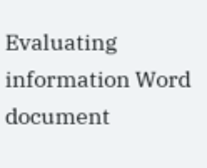Evaluating information Word document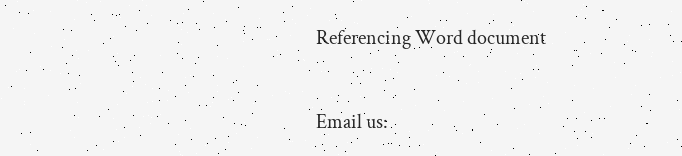Referencing Word document


Email us: